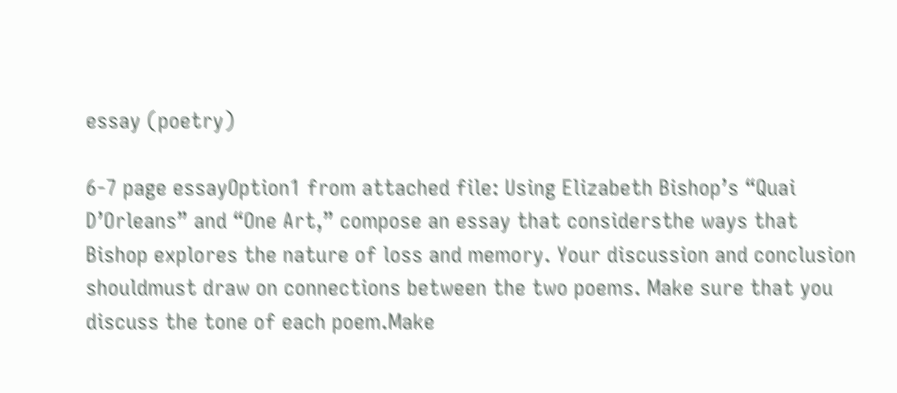essay (poetry)

6-7 page essayOption1 from attached file: Using Elizabeth Bishop’s “Quai D’Orleans” and “One Art,” compose an essay that considersthe ways that Bishop explores the nature of loss and memory. Your discussion and conclusion shouldmust draw on connections between the two poems. Make sure that you discuss the tone of each poem.Make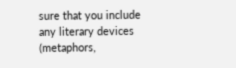sure that you include any literary devices (metaphors,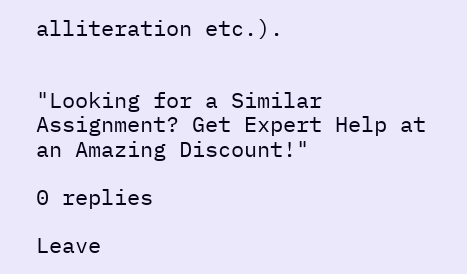alliteration etc.).


"Looking for a Similar Assignment? Get Expert Help at an Amazing Discount!"

0 replies

Leave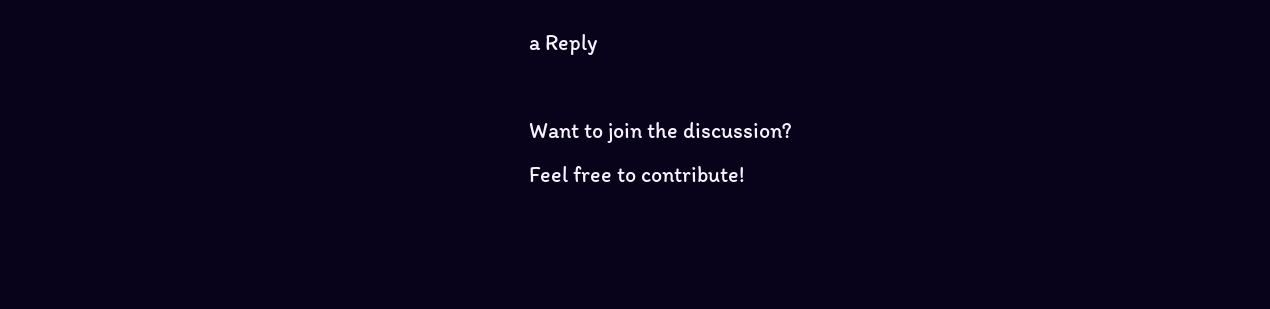a Reply

Want to join the discussion?
Feel free to contribute!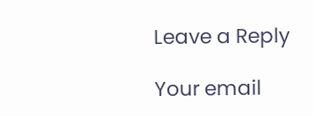Leave a Reply

Your email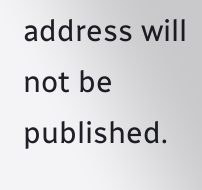address will not be published.